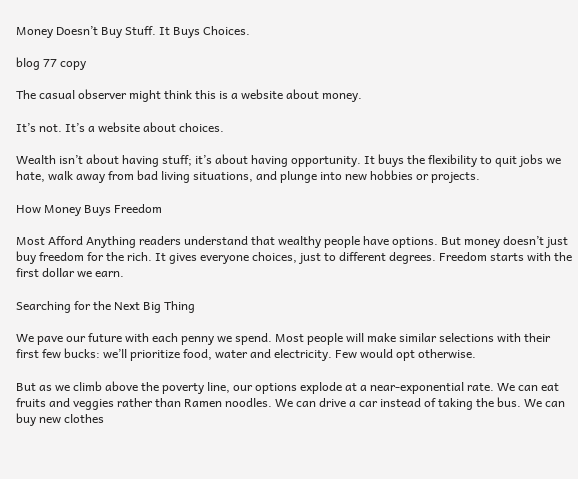Money Doesn’t Buy Stuff. It Buys Choices.

blog 77 copy

The casual observer might think this is a website about money.

It’s not. It’s a website about choices.

Wealth isn’t about having stuff; it’s about having opportunity. It buys the flexibility to quit jobs we hate, walk away from bad living situations, and plunge into new hobbies or projects.

How Money Buys Freedom

Most Afford Anything readers understand that wealthy people have options. But money doesn’t just buy freedom for the rich. It gives everyone choices, just to different degrees. Freedom starts with the first dollar we earn.

Searching for the Next Big Thing

We pave our future with each penny we spend. Most people will make similar selections with their first few bucks: we’ll prioritize food, water and electricity. Few would opt otherwise.

But as we climb above the poverty line, our options explode at a near-exponential rate. We can eat fruits and veggies rather than Ramen noodles. We can drive a car instead of taking the bus. We can buy new clothes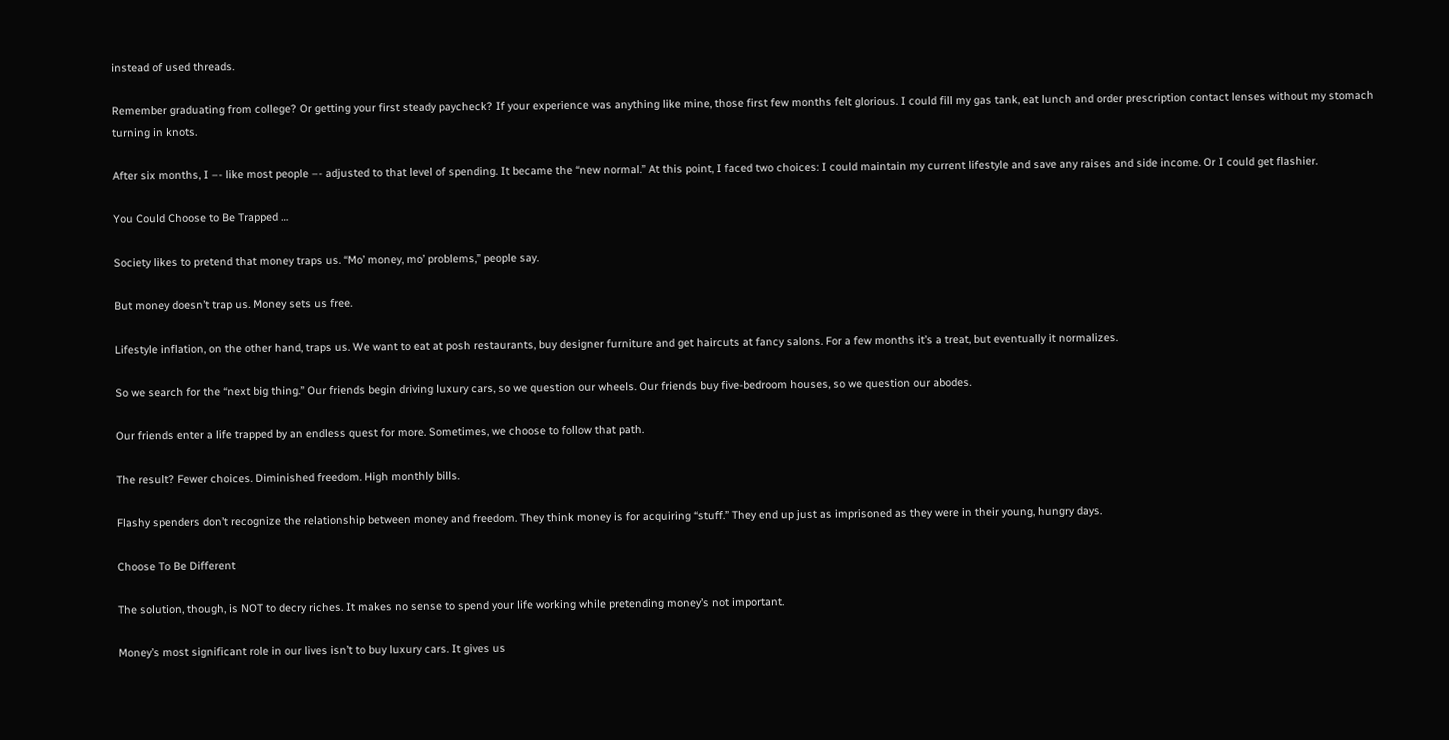instead of used threads.

Remember graduating from college? Or getting your first steady paycheck? If your experience was anything like mine, those first few months felt glorious. I could fill my gas tank, eat lunch and order prescription contact lenses without my stomach turning in knots.

After six months, I –- like most people –- adjusted to that level of spending. It became the “new normal.” At this point, I faced two choices: I could maintain my current lifestyle and save any raises and side income. Or I could get flashier.

You Could Choose to Be Trapped …

Society likes to pretend that money traps us. “Mo’ money, mo’ problems,” people say.

But money doesn’t trap us. Money sets us free.

Lifestyle inflation, on the other hand, traps us. We want to eat at posh restaurants, buy designer furniture and get haircuts at fancy salons. For a few months it’s a treat, but eventually it normalizes.

So we search for the “next big thing.” Our friends begin driving luxury cars, so we question our wheels. Our friends buy five-bedroom houses, so we question our abodes.

Our friends enter a life trapped by an endless quest for more. Sometimes, we choose to follow that path.

The result? Fewer choices. Diminished freedom. High monthly bills.

Flashy spenders don’t recognize the relationship between money and freedom. They think money is for acquiring “stuff.” They end up just as imprisoned as they were in their young, hungry days.

Choose To Be Different

The solution, though, is NOT to decry riches. It makes no sense to spend your life working while pretending money’s not important.

Money’s most significant role in our lives isn’t to buy luxury cars. It gives us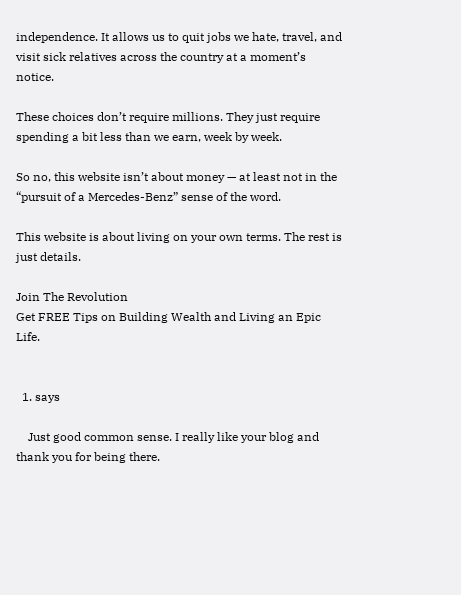independence. It allows us to quit jobs we hate, travel, and visit sick relatives across the country at a moment’s notice.

These choices don’t require millions. They just require spending a bit less than we earn, week by week.

So no, this website isn’t about money — at least not in the “pursuit of a Mercedes-Benz” sense of the word.

This website is about living on your own terms. The rest is just details.

Join The Revolution
Get FREE Tips on Building Wealth and Living an Epic Life.


  1. says

    Just good common sense. I really like your blog and thank you for being there.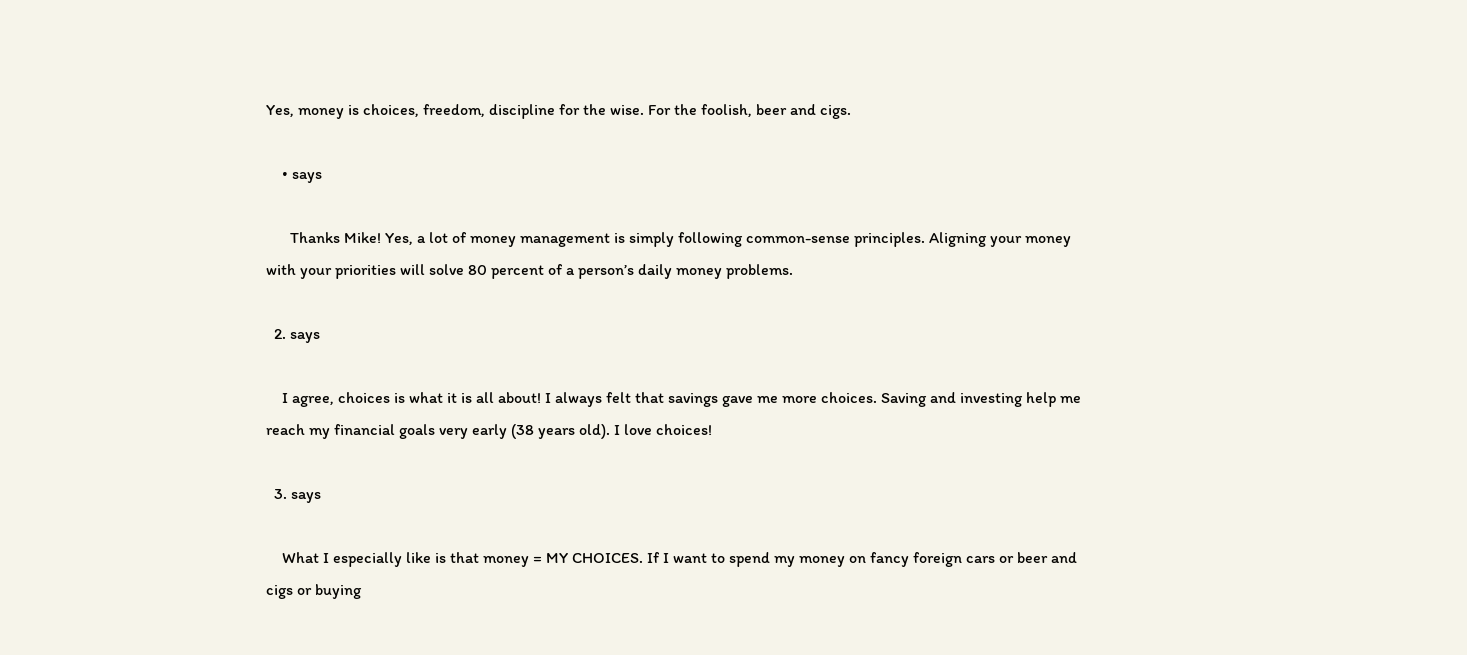Yes, money is choices, freedom, discipline for the wise. For the foolish, beer and cigs.

    • says

      Thanks Mike! Yes, a lot of money management is simply following common-sense principles. Aligning your money with your priorities will solve 80 percent of a person’s daily money problems.

  2. says

    I agree, choices is what it is all about! I always felt that savings gave me more choices. Saving and investing help me reach my financial goals very early (38 years old). I love choices!

  3. says

    What I especially like is that money = MY CHOICES. If I want to spend my money on fancy foreign cars or beer and cigs or buying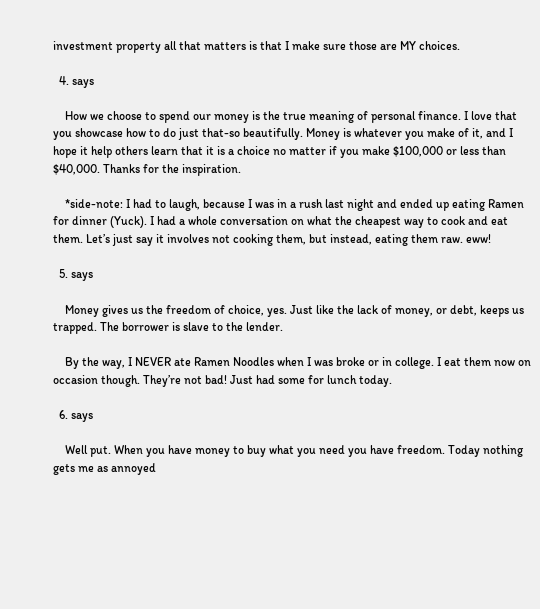investment property all that matters is that I make sure those are MY choices.

  4. says

    How we choose to spend our money is the true meaning of personal finance. I love that you showcase how to do just that-so beautifully. Money is whatever you make of it, and I hope it help others learn that it is a choice no matter if you make $100,000 or less than $40,000. Thanks for the inspiration.

    *side-note: I had to laugh, because I was in a rush last night and ended up eating Ramen for dinner (Yuck). I had a whole conversation on what the cheapest way to cook and eat them. Let’s just say it involves not cooking them, but instead, eating them raw. eww!

  5. says

    Money gives us the freedom of choice, yes. Just like the lack of money, or debt, keeps us trapped. The borrower is slave to the lender.

    By the way, I NEVER ate Ramen Noodles when I was broke or in college. I eat them now on occasion though. They’re not bad! Just had some for lunch today.

  6. says

    Well put. When you have money to buy what you need you have freedom. Today nothing gets me as annoyed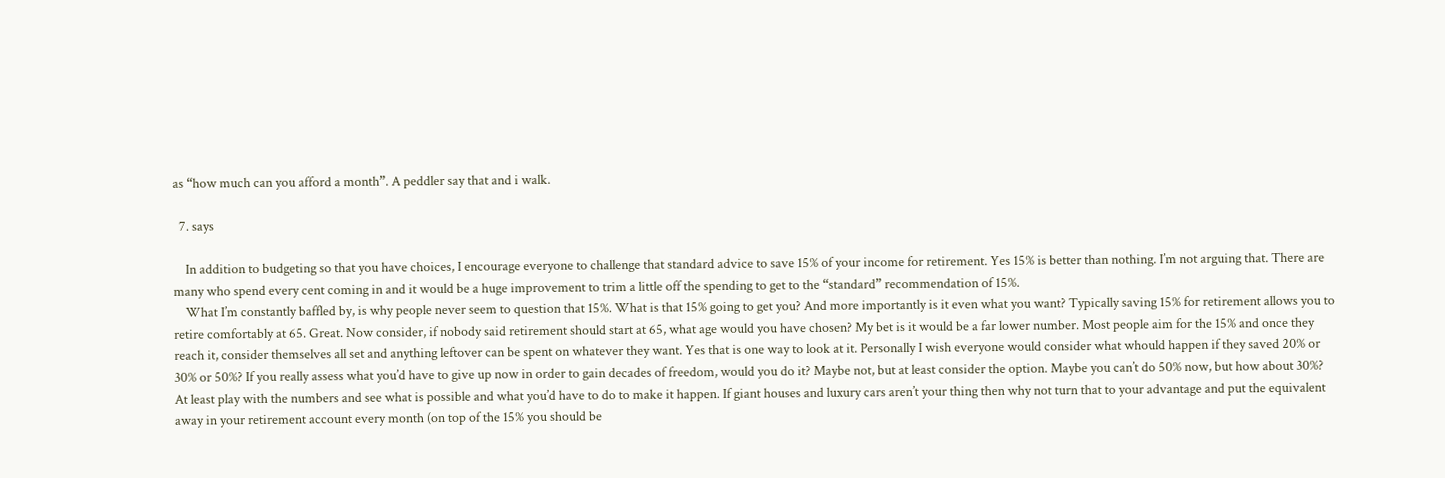as “how much can you afford a month”. A peddler say that and i walk.

  7. says

    In addition to budgeting so that you have choices, I encourage everyone to challenge that standard advice to save 15% of your income for retirement. Yes 15% is better than nothing. I’m not arguing that. There are many who spend every cent coming in and it would be a huge improvement to trim a little off the spending to get to the “standard” recommendation of 15%.
    What I’m constantly baffled by, is why people never seem to question that 15%. What is that 15% going to get you? And more importantly is it even what you want? Typically saving 15% for retirement allows you to retire comfortably at 65. Great. Now consider, if nobody said retirement should start at 65, what age would you have chosen? My bet is it would be a far lower number. Most people aim for the 15% and once they reach it, consider themselves all set and anything leftover can be spent on whatever they want. Yes that is one way to look at it. Personally I wish everyone would consider what whould happen if they saved 20% or 30% or 50%? If you really assess what you’d have to give up now in order to gain decades of freedom, would you do it? Maybe not, but at least consider the option. Maybe you can’t do 50% now, but how about 30%? At least play with the numbers and see what is possible and what you’d have to do to make it happen. If giant houses and luxury cars aren’t your thing then why not turn that to your advantage and put the equivalent away in your retirement account every month (on top of the 15% you should be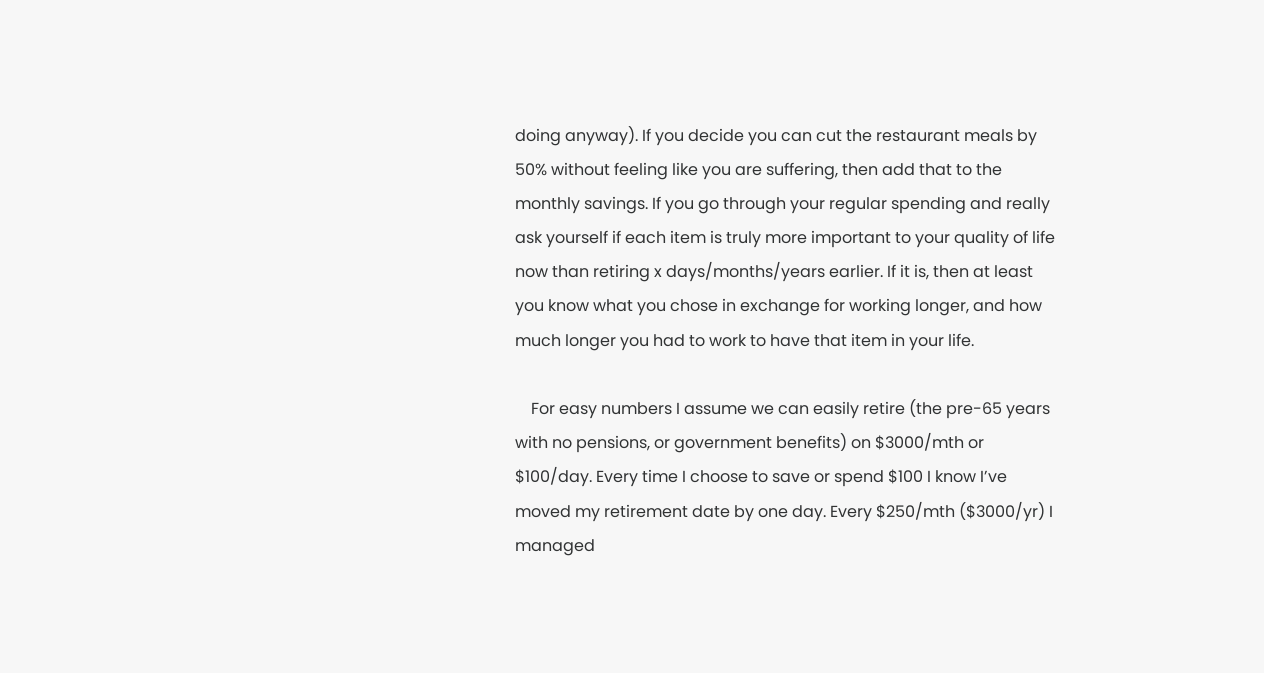doing anyway). If you decide you can cut the restaurant meals by 50% without feeling like you are suffering, then add that to the monthly savings. If you go through your regular spending and really ask yourself if each item is truly more important to your quality of life now than retiring x days/months/years earlier. If it is, then at least you know what you chose in exchange for working longer, and how much longer you had to work to have that item in your life.

    For easy numbers I assume we can easily retire (the pre-65 years with no pensions, or government benefits) on $3000/mth or $100/day. Every time I choose to save or spend $100 I know I’ve moved my retirement date by one day. Every $250/mth ($3000/yr) I managed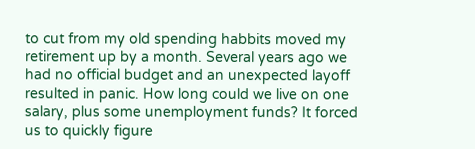to cut from my old spending habbits moved my retirement up by a month. Several years ago we had no official budget and an unexpected layoff resulted in panic. How long could we live on one salary, plus some unemployment funds? It forced us to quickly figure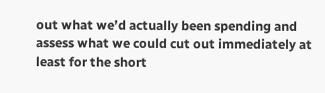out what we’d actually been spending and assess what we could cut out immediately at least for the short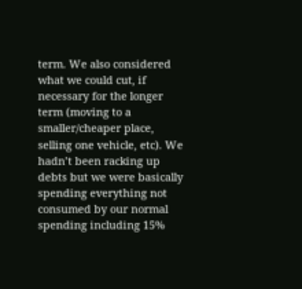term. We also considered what we could cut, if necessary for the longer term (moving to a smaller/cheaper place, selling one vehicle, etc). We hadn’t been racking up debts but we were basically spending everything not consumed by our normal spending including 15%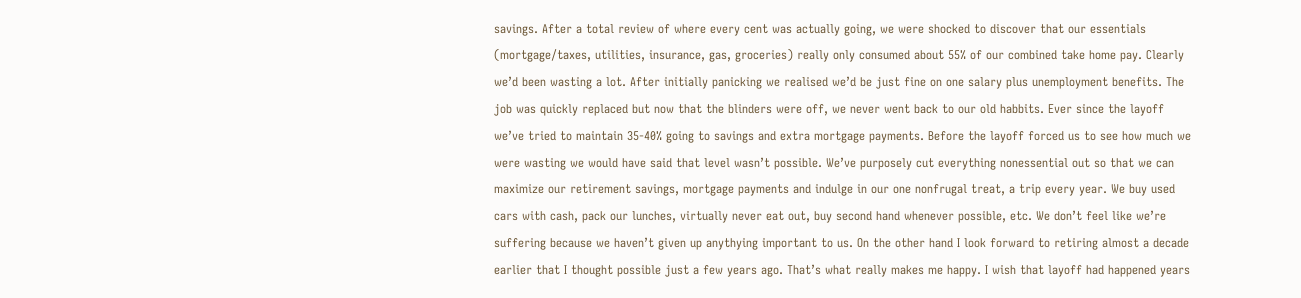savings. After a total review of where every cent was actually going, we were shocked to discover that our essentials (mortgage/taxes, utilities, insurance, gas, groceries) really only consumed about 55% of our combined take home pay. Clearly we’d been wasting a lot. After initially panicking we realised we’d be just fine on one salary plus unemployment benefits. The job was quickly replaced but now that the blinders were off, we never went back to our old habbits. Ever since the layoff we’ve tried to maintain 35-40% going to savings and extra mortgage payments. Before the layoff forced us to see how much we were wasting we would have said that level wasn’t possible. We’ve purposely cut everything nonessential out so that we can maximize our retirement savings, mortgage payments and indulge in our one nonfrugal treat, a trip every year. We buy used cars with cash, pack our lunches, virtually never eat out, buy second hand whenever possible, etc. We don’t feel like we’re suffering because we haven’t given up anythying important to us. On the other hand I look forward to retiring almost a decade earlier that I thought possible just a few years ago. That’s what really makes me happy. I wish that layoff had happened years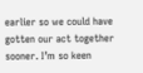earlier so we could have gotten our act together sooner. I’m so keen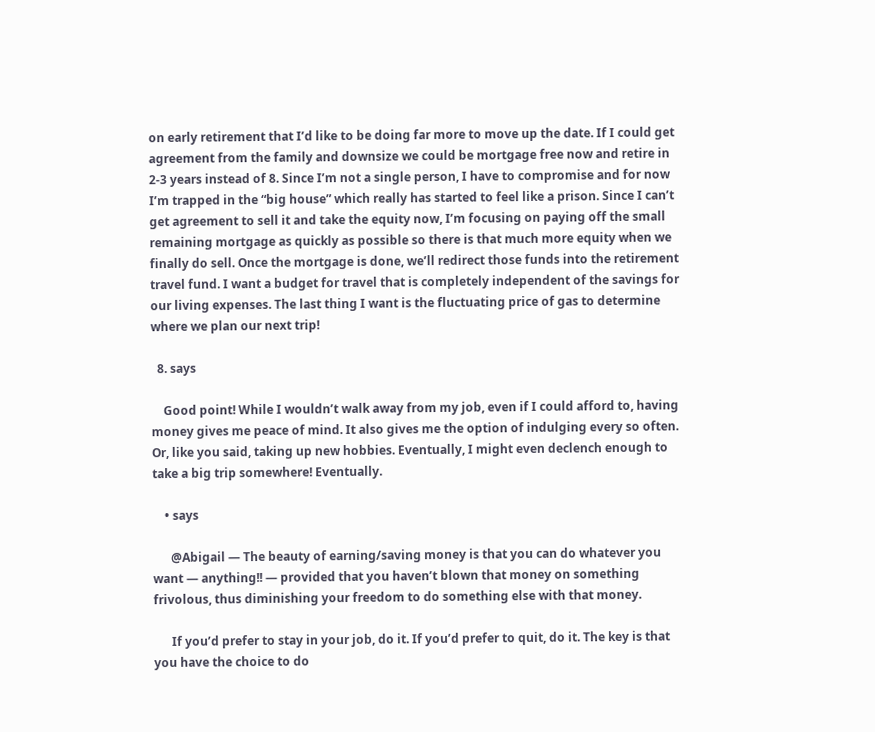on early retirement that I’d like to be doing far more to move up the date. If I could get agreement from the family and downsize we could be mortgage free now and retire in 2-3 years instead of 8. Since I’m not a single person, I have to compromise and for now I’m trapped in the “big house” which really has started to feel like a prison. Since I can’t get agreement to sell it and take the equity now, I’m focusing on paying off the small remaining mortgage as quickly as possible so there is that much more equity when we finally do sell. Once the mortgage is done, we’ll redirect those funds into the retirement travel fund. I want a budget for travel that is completely independent of the savings for our living expenses. The last thing I want is the fluctuating price of gas to determine where we plan our next trip!

  8. says

    Good point! While I wouldn’t walk away from my job, even if I could afford to, having money gives me peace of mind. It also gives me the option of indulging every so often. Or, like you said, taking up new hobbies. Eventually, I might even declench enough to take a big trip somewhere! Eventually.

    • says

      @Abigail — The beauty of earning/saving money is that you can do whatever you want — anything!! — provided that you haven’t blown that money on something frivolous, thus diminishing your freedom to do something else with that money.

      If you’d prefer to stay in your job, do it. If you’d prefer to quit, do it. The key is that you have the choice to do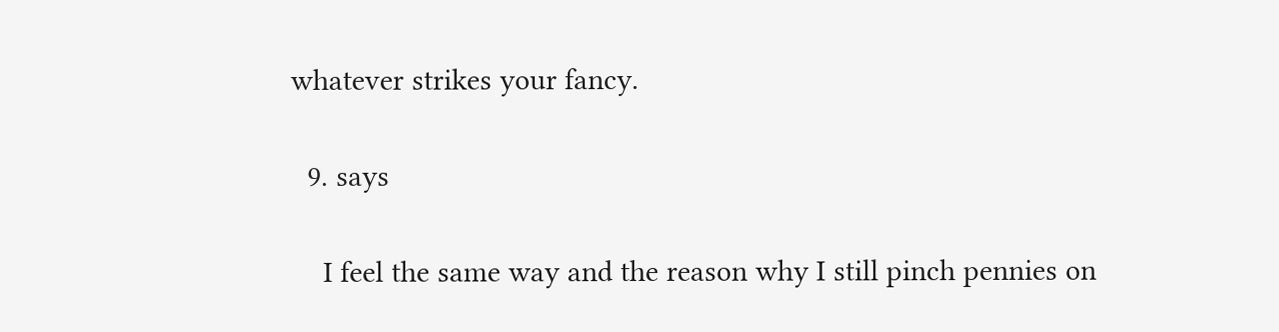whatever strikes your fancy.

  9. says

    I feel the same way and the reason why I still pinch pennies on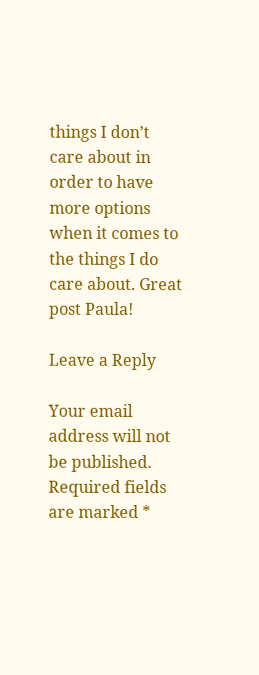things I don’t care about in order to have more options when it comes to the things I do care about. Great post Paula!

Leave a Reply

Your email address will not be published. Required fields are marked *